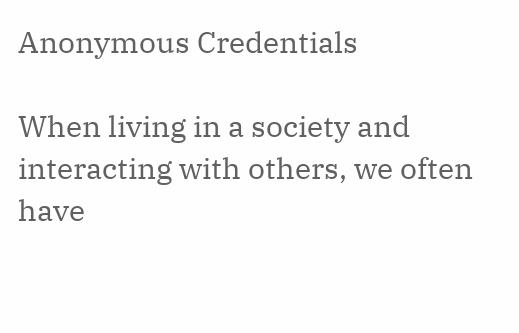Anonymous Credentials

When living in a society and interacting with others, we often have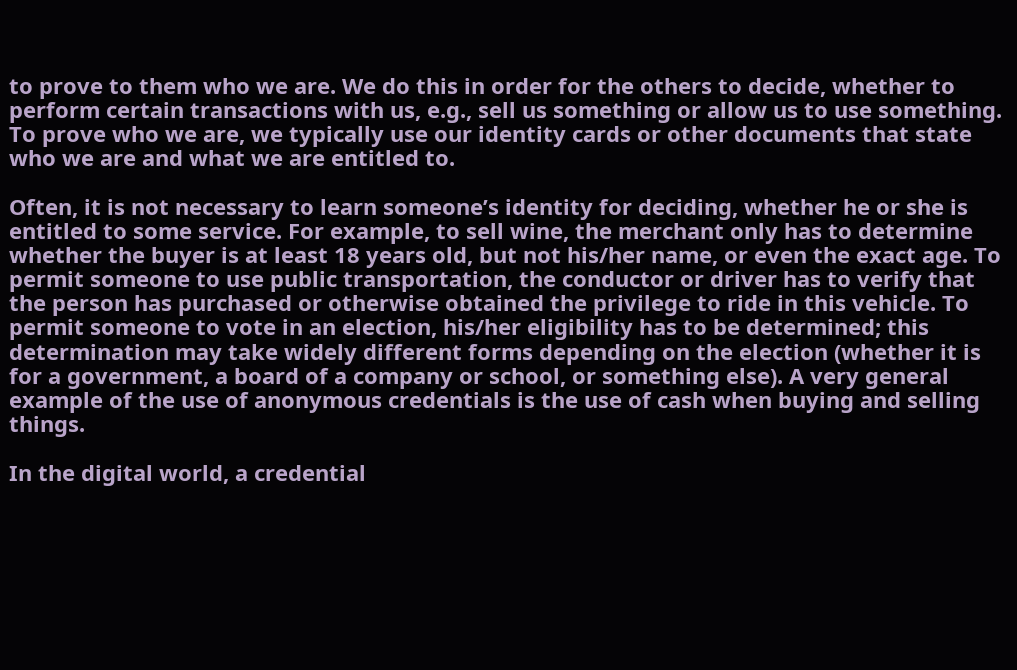to prove to them who we are. We do this in order for the others to decide, whether to perform certain transactions with us, e.g., sell us something or allow us to use something. To prove who we are, we typically use our identity cards or other documents that state who we are and what we are entitled to.

Often, it is not necessary to learn someone’s identity for deciding, whether he or she is entitled to some service. For example, to sell wine, the merchant only has to determine whether the buyer is at least 18 years old, but not his/her name, or even the exact age. To permit someone to use public transportation, the conductor or driver has to verify that the person has purchased or otherwise obtained the privilege to ride in this vehicle. To permit someone to vote in an election, his/her eligibility has to be determined; this determination may take widely different forms depending on the election (whether it is for a government, a board of a company or school, or something else). A very general example of the use of anonymous credentials is the use of cash when buying and selling things.

In the digital world, a credential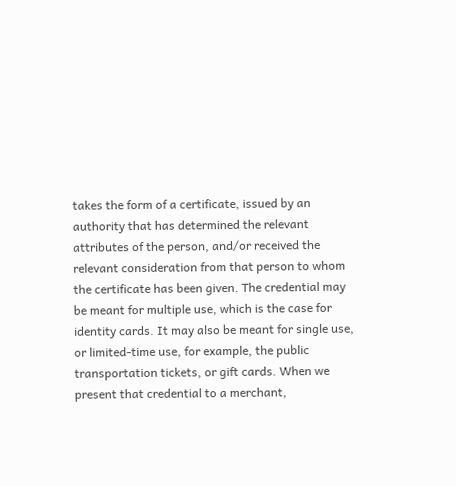takes the form of a certificate, issued by an authority that has determined the relevant attributes of the person, and/or received the relevant consideration from that person to whom the certificate has been given. The credential may be meant for multiple use, which is the case for identity cards. It may also be meant for single use, or limited-time use, for example, the public transportation tickets, or gift cards. When we present that credential to a merchant,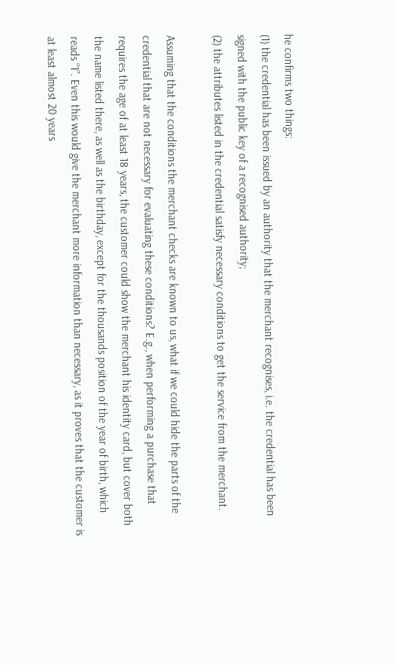he confirms two things:
(1) the credential has been issued by an authority that the merchant recognises, i.e. the credential has been signed with the public key of a recognised authority;
(2) the attributes listed in the credential satisfy necessary conditions to get the service from the merchant.

Assuming that the conditions the merchant checks are known to us, what if we could hide the parts of the credential that are not necessary for evaluating these conditions? E.g., when performing a purchase that requires the age of at least 18 years, the customer could show the merchant his identity card, but cover both the name listed there, as well as the birthday, except for the thousands position of the year of birth, which reads “1”. Even this would give the merchant more information than necessary, as it proves that the customer is at least almost 20 years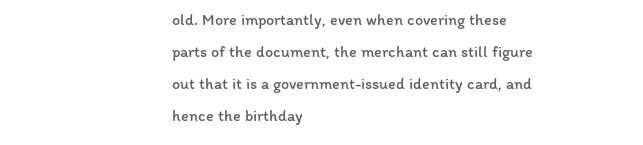old. More importantly, even when covering these parts of the document, the merchant can still figure out that it is a government-issued identity card, and hence the birthday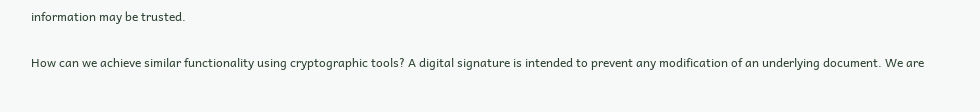information may be trusted.

How can we achieve similar functionality using cryptographic tools? A digital signature is intended to prevent any modification of an underlying document. We are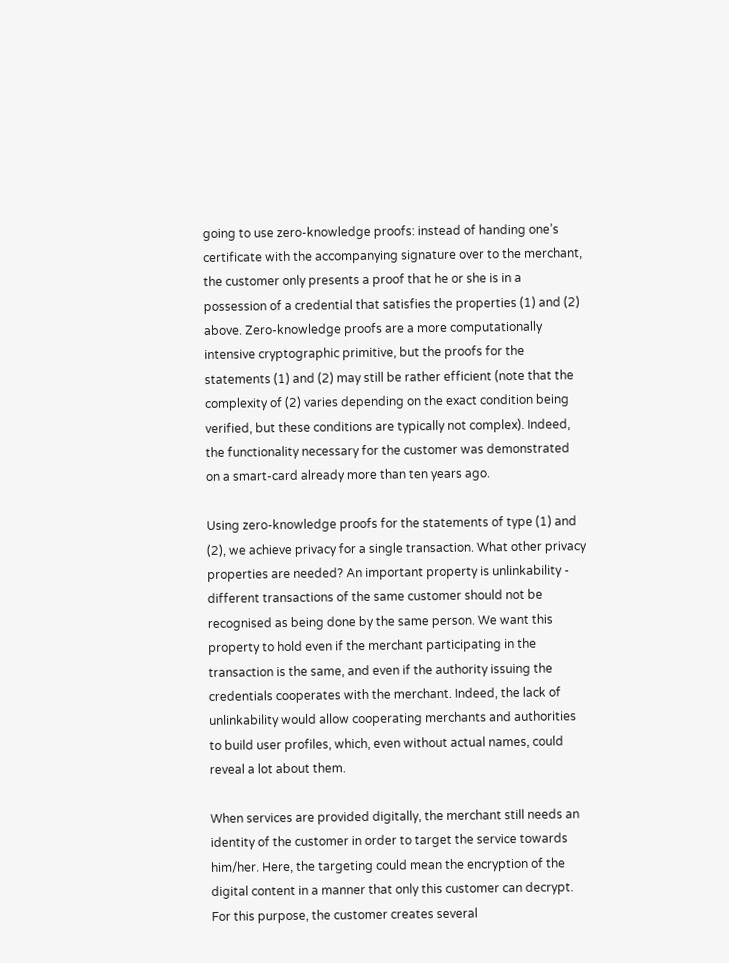going to use zero-knowledge proofs: instead of handing one’s certificate with the accompanying signature over to the merchant, the customer only presents a proof that he or she is in a possession of a credential that satisfies the properties (1) and (2) above. Zero-knowledge proofs are a more computationally intensive cryptographic primitive, but the proofs for the statements (1) and (2) may still be rather efficient (note that the complexity of (2) varies depending on the exact condition being verified, but these conditions are typically not complex). Indeed, the functionality necessary for the customer was demonstrated on a smart-card already more than ten years ago.

Using zero-knowledge proofs for the statements of type (1) and (2), we achieve privacy for a single transaction. What other privacy properties are needed? An important property is unlinkability - different transactions of the same customer should not be recognised as being done by the same person. We want this property to hold even if the merchant participating in the transaction is the same, and even if the authority issuing the credentials cooperates with the merchant. Indeed, the lack of unlinkability would allow cooperating merchants and authorities to build user profiles, which, even without actual names, could reveal a lot about them.

When services are provided digitally, the merchant still needs an identity of the customer in order to target the service towards him/her. Here, the targeting could mean the encryption of the digital content in a manner that only this customer can decrypt. For this purpose, the customer creates several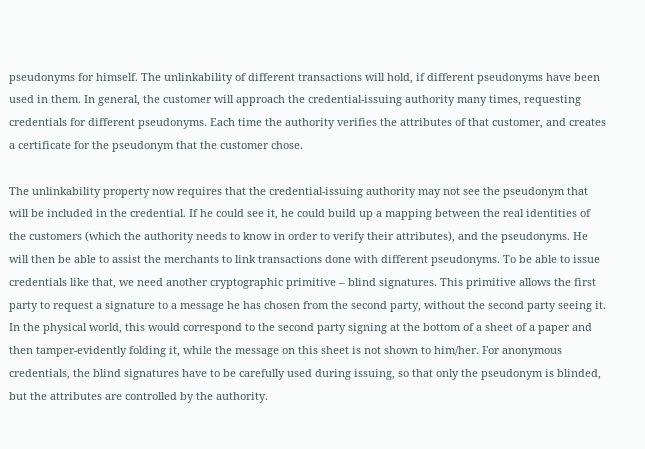pseudonyms for himself. The unlinkability of different transactions will hold, if different pseudonyms have been used in them. In general, the customer will approach the credential-issuing authority many times, requesting credentials for different pseudonyms. Each time the authority verifies the attributes of that customer, and creates a certificate for the pseudonym that the customer chose.

The unlinkability property now requires that the credential-issuing authority may not see the pseudonym that will be included in the credential. If he could see it, he could build up a mapping between the real identities of the customers (which the authority needs to know in order to verify their attributes), and the pseudonyms. He will then be able to assist the merchants to link transactions done with different pseudonyms. To be able to issue credentials like that, we need another cryptographic primitive – blind signatures. This primitive allows the first party to request a signature to a message he has chosen from the second party, without the second party seeing it. In the physical world, this would correspond to the second party signing at the bottom of a sheet of a paper and then tamper-evidently folding it, while the message on this sheet is not shown to him/her. For anonymous credentials, the blind signatures have to be carefully used during issuing, so that only the pseudonym is blinded, but the attributes are controlled by the authority.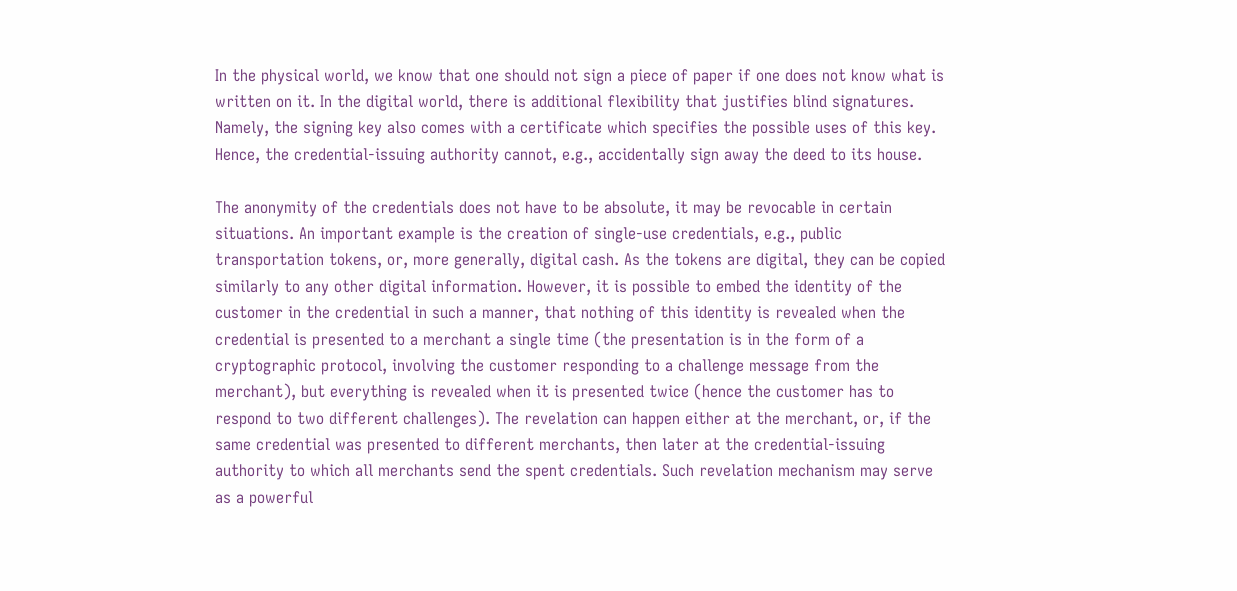In the physical world, we know that one should not sign a piece of paper if one does not know what is written on it. In the digital world, there is additional flexibility that justifies blind signatures. Namely, the signing key also comes with a certificate which specifies the possible uses of this key. Hence, the credential-issuing authority cannot, e.g., accidentally sign away the deed to its house.

The anonymity of the credentials does not have to be absolute, it may be revocable in certain situations. An important example is the creation of single-use credentials, e.g., public transportation tokens, or, more generally, digital cash. As the tokens are digital, they can be copied similarly to any other digital information. However, it is possible to embed the identity of the customer in the credential in such a manner, that nothing of this identity is revealed when the credential is presented to a merchant a single time (the presentation is in the form of a cryptographic protocol, involving the customer responding to a challenge message from the merchant), but everything is revealed when it is presented twice (hence the customer has to respond to two different challenges). The revelation can happen either at the merchant, or, if the same credential was presented to different merchants, then later at the credential-issuing authority to which all merchants send the spent credentials. Such revelation mechanism may serve as a powerful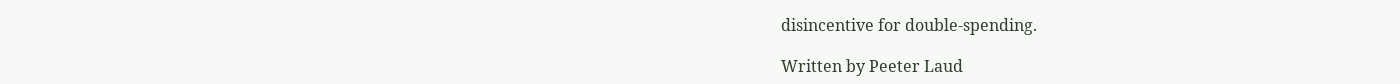disincentive for double-spending.

Written by Peeter Laud